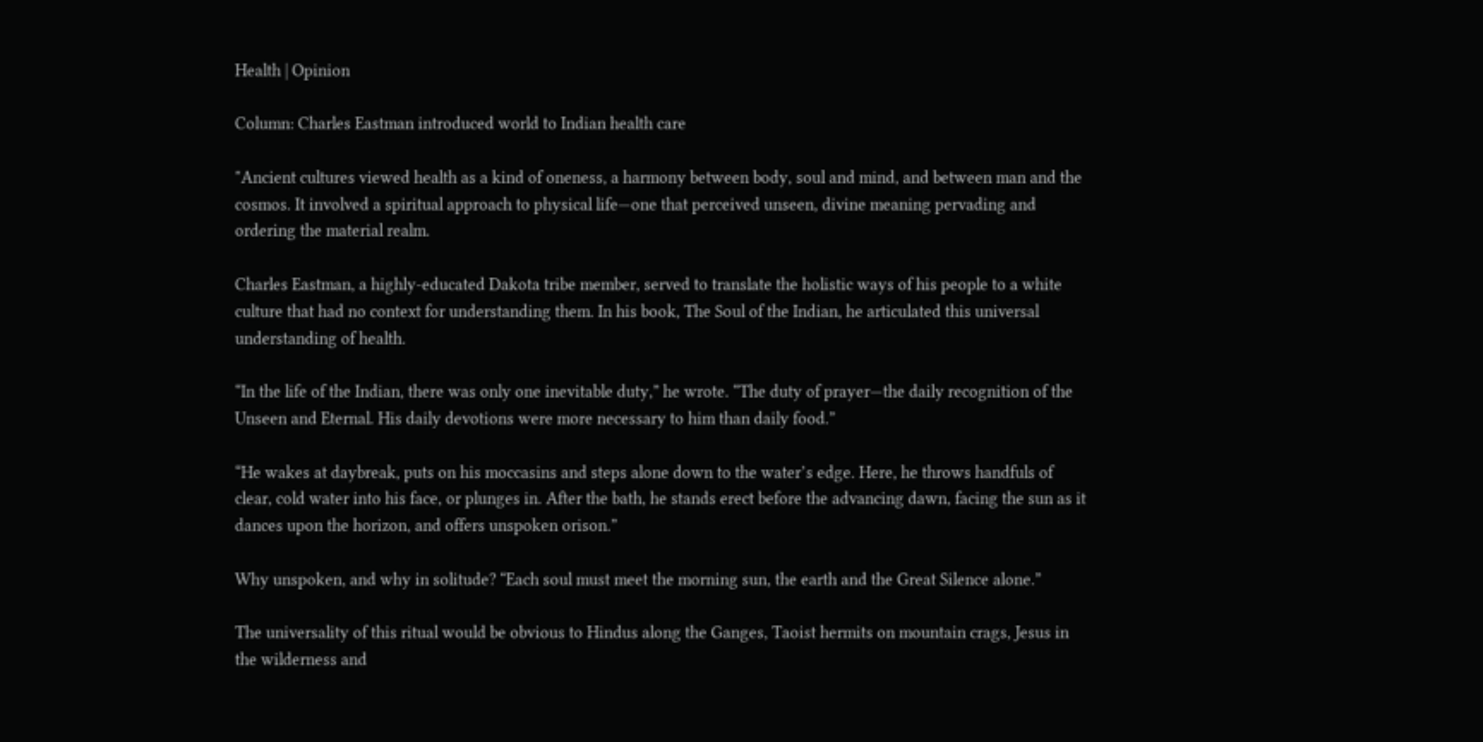Health | Opinion

Column: Charles Eastman introduced world to Indian health care

"Ancient cultures viewed health as a kind of oneness, a harmony between body, soul and mind, and between man and the cosmos. It involved a spiritual approach to physical life—one that perceived unseen, divine meaning pervading and ordering the material realm.

Charles Eastman, a highly-educated Dakota tribe member, served to translate the holistic ways of his people to a white culture that had no context for understanding them. In his book, The Soul of the Indian, he articulated this universal understanding of health.

“In the life of the Indian, there was only one inevitable duty,” he wrote. “The duty of prayer—the daily recognition of the Unseen and Eternal. His daily devotions were more necessary to him than daily food.”

“He wakes at daybreak, puts on his moccasins and steps alone down to the water’s edge. Here, he throws handfuls of clear, cold water into his face, or plunges in. After the bath, he stands erect before the advancing dawn, facing the sun as it dances upon the horizon, and offers unspoken orison.”

Why unspoken, and why in solitude? “Each soul must meet the morning sun, the earth and the Great Silence alone.”

The universality of this ritual would be obvious to Hindus along the Ganges, Taoist hermits on mountain crags, Jesus in the wilderness and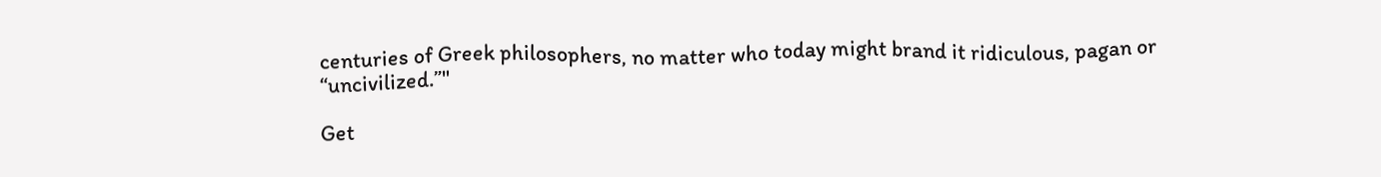centuries of Greek philosophers, no matter who today might brand it ridiculous, pagan or “uncivilized.”"

Get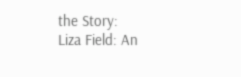the Story:
Liza Field: An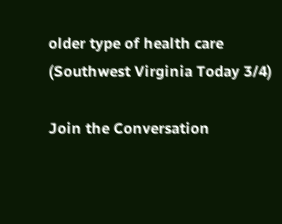older type of health care (Southwest Virginia Today 3/4)

Join the Conversation